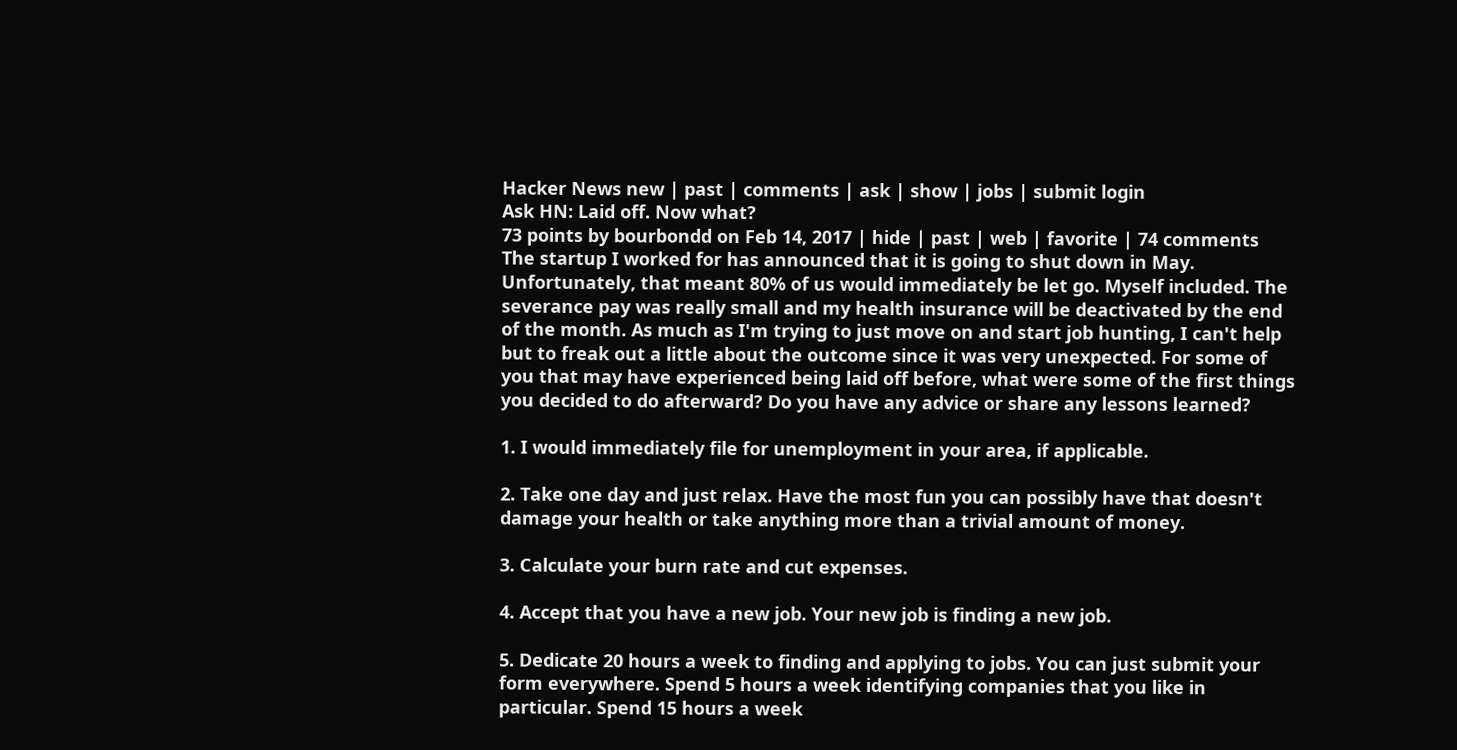Hacker News new | past | comments | ask | show | jobs | submit login
Ask HN: Laid off. Now what?
73 points by bourbondd on Feb 14, 2017 | hide | past | web | favorite | 74 comments
The startup I worked for has announced that it is going to shut down in May. Unfortunately, that meant 80% of us would immediately be let go. Myself included. The severance pay was really small and my health insurance will be deactivated by the end of the month. As much as I'm trying to just move on and start job hunting, I can't help but to freak out a little about the outcome since it was very unexpected. For some of you that may have experienced being laid off before, what were some of the first things you decided to do afterward? Do you have any advice or share any lessons learned?

1. I would immediately file for unemployment in your area, if applicable.

2. Take one day and just relax. Have the most fun you can possibly have that doesn't damage your health or take anything more than a trivial amount of money.

3. Calculate your burn rate and cut expenses.

4. Accept that you have a new job. Your new job is finding a new job.

5. Dedicate 20 hours a week to finding and applying to jobs. You can just submit your form everywhere. Spend 5 hours a week identifying companies that you like in particular. Spend 15 hours a week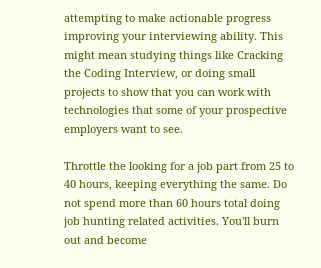attempting to make actionable progress improving your interviewing ability. This might mean studying things like Cracking the Coding Interview, or doing small projects to show that you can work with technologies that some of your prospective employers want to see.

Throttle the looking for a job part from 25 to 40 hours, keeping everything the same. Do not spend more than 60 hours total doing job hunting related activities. You'll burn out and become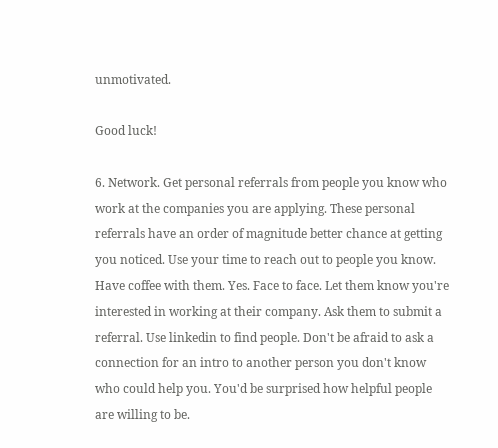unmotivated.

Good luck!

6. Network. Get personal referrals from people you know who work at the companies you are applying. These personal referrals have an order of magnitude better chance at getting you noticed. Use your time to reach out to people you know. Have coffee with them. Yes. Face to face. Let them know you're interested in working at their company. Ask them to submit a referral. Use linkedin to find people. Don't be afraid to ask a connection for an intro to another person you don't know who could help you. You'd be surprised how helpful people are willing to be.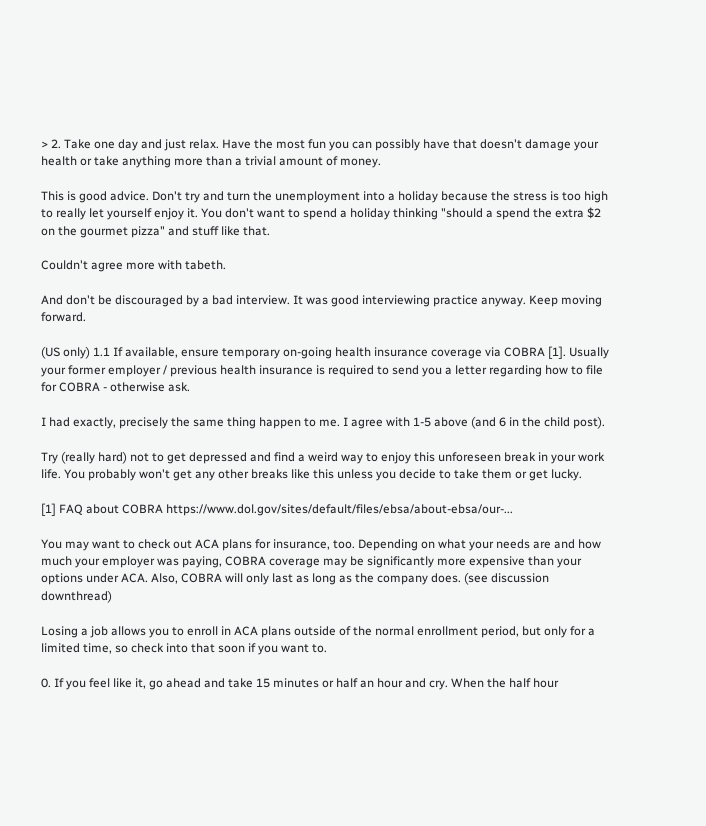> 2. Take one day and just relax. Have the most fun you can possibly have that doesn't damage your health or take anything more than a trivial amount of money.

This is good advice. Don't try and turn the unemployment into a holiday because the stress is too high to really let yourself enjoy it. You don't want to spend a holiday thinking "should a spend the extra $2 on the gourmet pizza" and stuff like that.

Couldn't agree more with tabeth.

And don't be discouraged by a bad interview. It was good interviewing practice anyway. Keep moving forward.

(US only) 1.1 If available, ensure temporary on-going health insurance coverage via COBRA [1]. Usually your former employer / previous health insurance is required to send you a letter regarding how to file for COBRA - otherwise ask.

I had exactly, precisely the same thing happen to me. I agree with 1-5 above (and 6 in the child post).

Try (really hard) not to get depressed and find a weird way to enjoy this unforeseen break in your work life. You probably won't get any other breaks like this unless you decide to take them or get lucky.

[1] FAQ about COBRA https://www.dol.gov/sites/default/files/ebsa/about-ebsa/our-...

You may want to check out ACA plans for insurance, too. Depending on what your needs are and how much your employer was paying, COBRA coverage may be significantly more expensive than your options under ACA. Also, COBRA will only last as long as the company does. (see discussion downthread)

Losing a job allows you to enroll in ACA plans outside of the normal enrollment period, but only for a limited time, so check into that soon if you want to.

0. If you feel like it, go ahead and take 15 minutes or half an hour and cry. When the half hour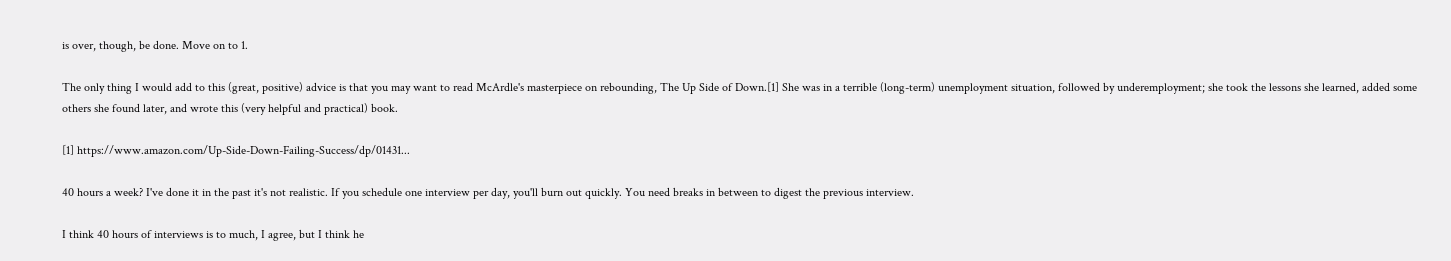is over, though, be done. Move on to 1.

The only thing I would add to this (great, positive) advice is that you may want to read McArdle's masterpiece on rebounding, The Up Side of Down.[1] She was in a terrible (long-term) unemployment situation, followed by underemployment; she took the lessons she learned, added some others she found later, and wrote this (very helpful and practical) book.

[1] https://www.amazon.com/Up-Side-Down-Failing-Success/dp/01431...

40 hours a week? I've done it in the past it's not realistic. If you schedule one interview per day, you'll burn out quickly. You need breaks in between to digest the previous interview.

I think 40 hours of interviews is to much, I agree, but I think he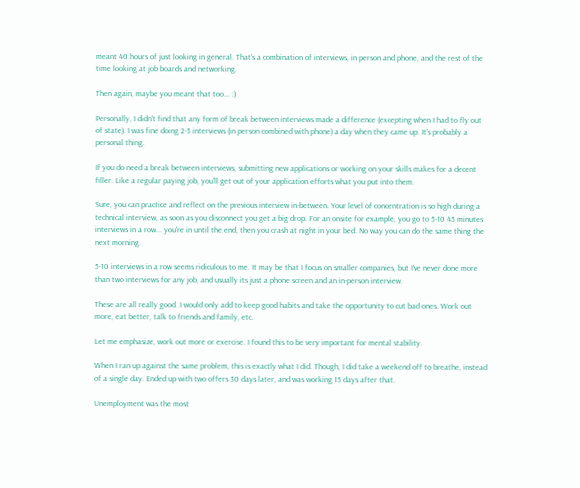meant 40 hours of just looking in general. That's a combination of interviews, in person and phone, and the rest of the time looking at job boards and networking.

Then again, maybe you meant that too... :)

Personally, I didn't find that any form of break between interviews made a difference (excepting when I had to fly out of state). I was fine doing 2-3 interviews (in person combined with phone) a day when they came up. It's probably a personal thing.

If you do need a break between interviews, submitting new applications or working on your skills makes for a decent filler. Like a regular paying job, you'll get out of your application efforts what you put into them.

Sure, you can practice and reflect on the previous interview in-between. Your level of concentration is so high during a technical interview, as soon as you disconnect you get a big drop. For an onsite for example, you go to 5-10 45 minutes interviews in a row... you're in until the end, then you crash at night in your bed. No way you can do the same thing the next morning.

5-10 interviews in a row seems ridiculous to me. It may be that I focus on smaller companies, but I've never done more than two interviews for any job, and usually its just a phone screen and an in-person interview.

These are all really good. I would only add to keep good habits and take the opportunity to cut bad ones. Work out more, eat better, talk to friends and family, etc.

Let me emphasize, work out more or exercise. I found this to be very important for mental stability.

When I ran up against the same problem, this is exactly what I did. Though, I did take a weekend off to breathe, instead of a single day. Ended up with two offers 30 days later, and was working 15 days after that.

Unemployment was the most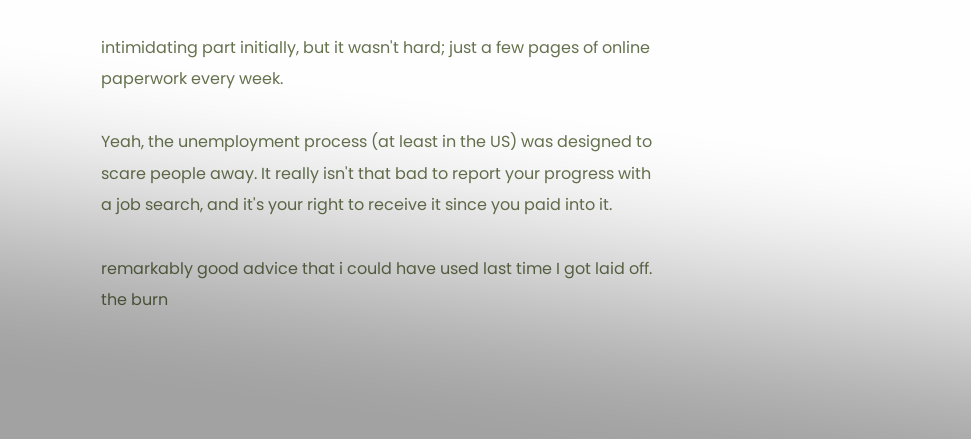intimidating part initially, but it wasn't hard; just a few pages of online paperwork every week.

Yeah, the unemployment process (at least in the US) was designed to scare people away. It really isn't that bad to report your progress with a job search, and it's your right to receive it since you paid into it.

remarkably good advice that i could have used last time I got laid off. the burn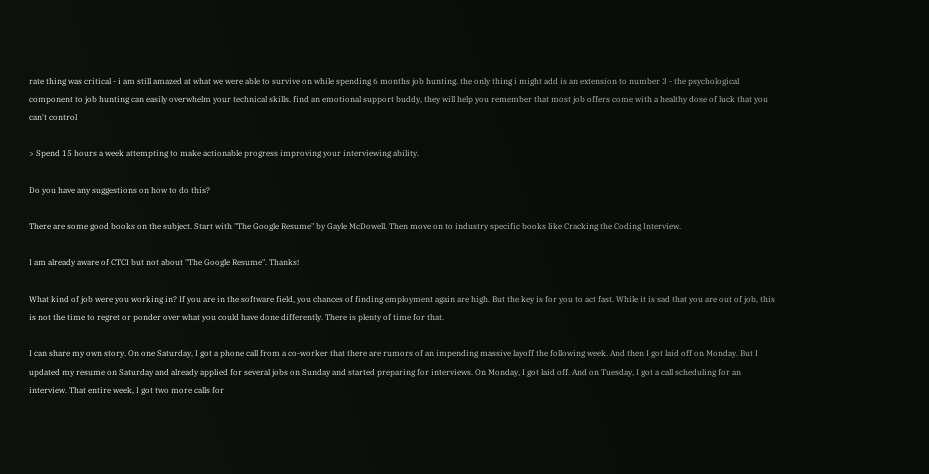rate thing was critical - i am still amazed at what we were able to survive on while spending 6 months job hunting. the only thing i might add is an extension to number 3 - the psychological component to job hunting can easily overwhelm your technical skills. find an emotional support buddy, they will help you remember that most job offers come with a healthy dose of luck that you can't control

> Spend 15 hours a week attempting to make actionable progress improving your interviewing ability.

Do you have any suggestions on how to do this?

There are some good books on the subject. Start with "The Google Resume" by Gayle McDowell. Then move on to industry specific books like Cracking the Coding Interview.

I am already aware of CTCI but not about "The Google Resume". Thanks!

What kind of job were you working in? If you are in the software field, you chances of finding employment again are high. But the key is for you to act fast. While it is sad that you are out of job, this is not the time to regret or ponder over what you could have done differently. There is plenty of time for that.

I can share my own story. On one Saturday, I got a phone call from a co-worker that there are rumors of an impending massive layoff the following week. And then I got laid off on Monday. But I updated my resume on Saturday and already applied for several jobs on Sunday and started preparing for interviews. On Monday, I got laid off. And on Tuesday, I got a call scheduling for an interview. That entire week, I got two more calls for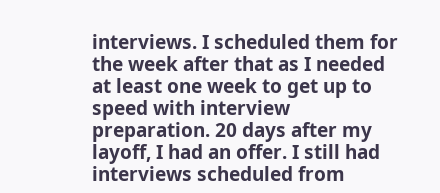interviews. I scheduled them for the week after that as I needed at least one week to get up to speed with interview preparation. 20 days after my layoff, I had an offer. I still had interviews scheduled from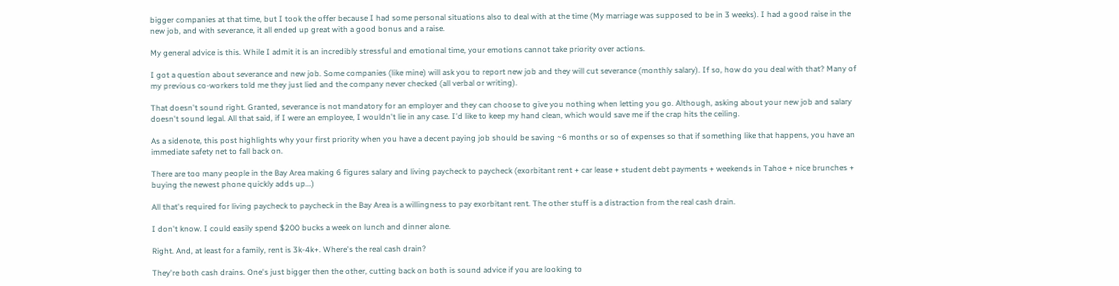bigger companies at that time, but I took the offer because I had some personal situations also to deal with at the time (My marriage was supposed to be in 3 weeks). I had a good raise in the new job, and with severance, it all ended up great with a good bonus and a raise.

My general advice is this. While I admit it is an incredibly stressful and emotional time, your emotions cannot take priority over actions.

I got a question about severance and new job. Some companies (like mine) will ask you to report new job and they will cut severance (monthly salary). If so, how do you deal with that? Many of my previous co-workers told me they just lied and the company never checked (all verbal or writing).

That doesn't sound right. Granted, severance is not mandatory for an employer and they can choose to give you nothing when letting you go. Although, asking about your new job and salary doesn't sound legal. All that said, if I were an employee, I wouldn't lie in any case. I'd like to keep my hand clean, which would save me if the crap hits the ceiling.

As a sidenote, this post highlights why your first priority when you have a decent paying job should be saving ~6 months or so of expenses so that if something like that happens, you have an immediate safety net to fall back on.

There are too many people in the Bay Area making 6 figures salary and living paycheck to paycheck (exorbitant rent + car lease + student debt payments + weekends in Tahoe + nice brunches + buying the newest phone quickly adds up...)

All that's required for living paycheck to paycheck in the Bay Area is a willingness to pay exorbitant rent. The other stuff is a distraction from the real cash drain.

I don't know. I could easily spend $200 bucks a week on lunch and dinner alone.

Right. And, at least for a family, rent is 3k-4k+. Where's the real cash drain?

They're both cash drains. One's just bigger then the other, cutting back on both is sound advice if you are looking to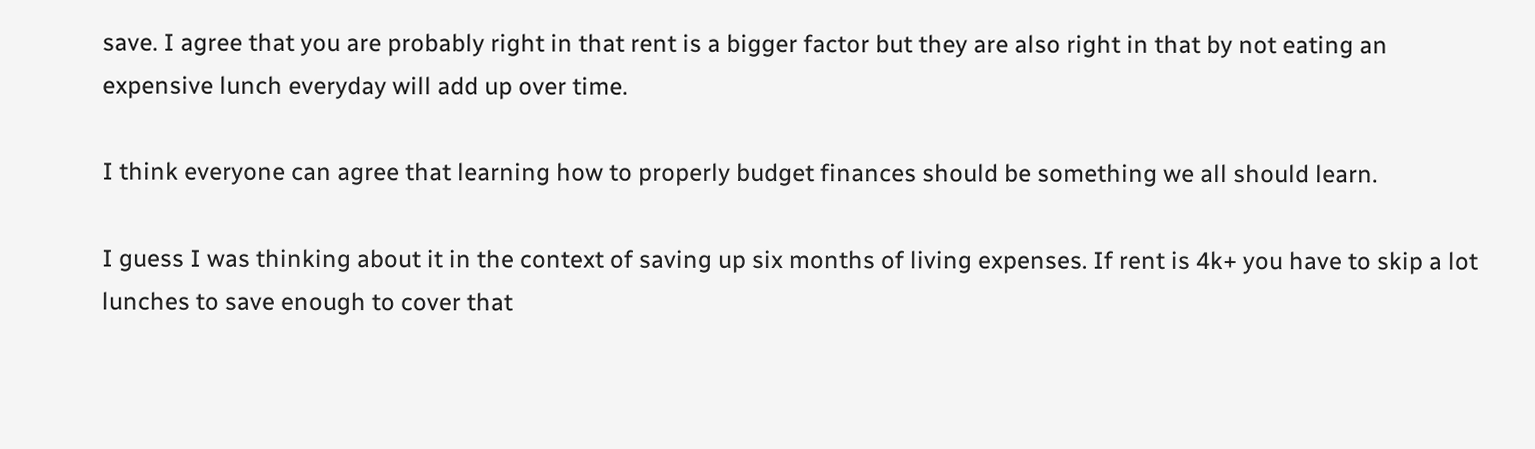save. I agree that you are probably right in that rent is a bigger factor but they are also right in that by not eating an expensive lunch everyday will add up over time.

I think everyone can agree that learning how to properly budget finances should be something we all should learn.

I guess I was thinking about it in the context of saving up six months of living expenses. If rent is 4k+ you have to skip a lot lunches to save enough to cover that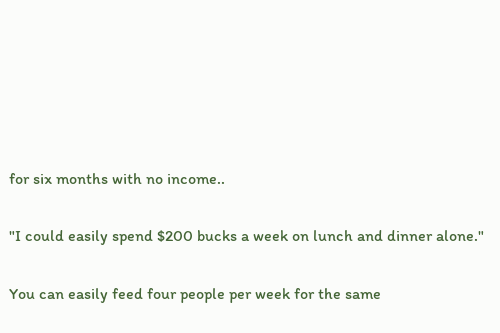for six months with no income..

"I could easily spend $200 bucks a week on lunch and dinner alone."

You can easily feed four people per week for the same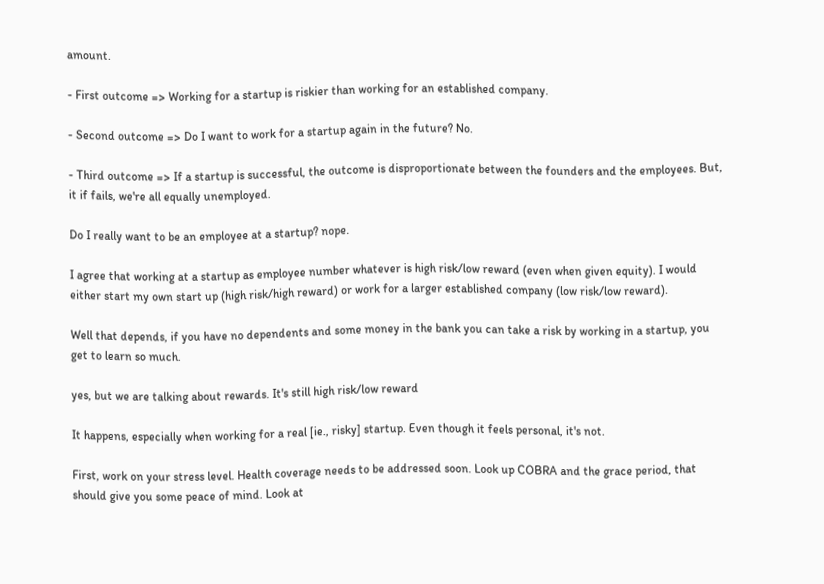amount.

- First outcome => Working for a startup is riskier than working for an established company.

- Second outcome => Do I want to work for a startup again in the future? No.

- Third outcome => If a startup is successful, the outcome is disproportionate between the founders and the employees. But, it if fails, we're all equally unemployed.

Do I really want to be an employee at a startup? nope.

I agree that working at a startup as employee number whatever is high risk/low reward (even when given equity). I would either start my own start up (high risk/high reward) or work for a larger established company (low risk/low reward).

Well that depends, if you have no dependents and some money in the bank you can take a risk by working in a startup, you get to learn so much.

yes, but we are talking about rewards. It's still high risk/low reward

It happens, especially when working for a real [ie., risky] startup. Even though it feels personal, it's not.

First, work on your stress level. Health coverage needs to be addressed soon. Look up COBRA and the grace period, that should give you some peace of mind. Look at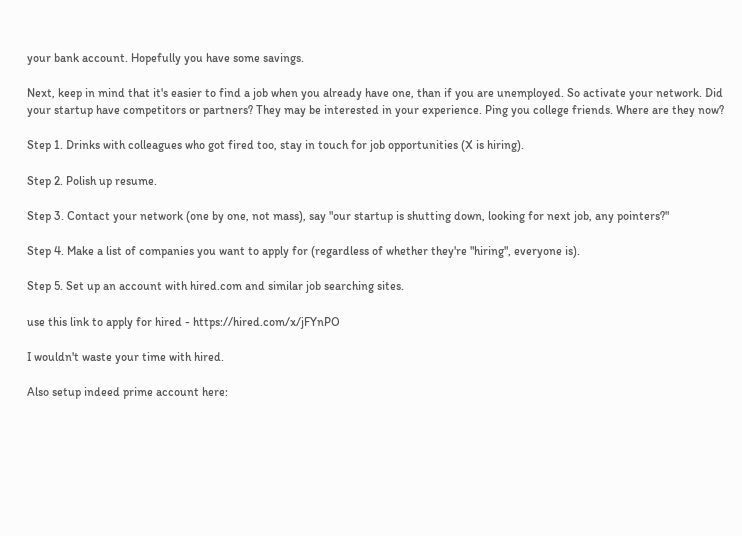your bank account. Hopefully you have some savings.

Next, keep in mind that it's easier to find a job when you already have one, than if you are unemployed. So activate your network. Did your startup have competitors or partners? They may be interested in your experience. Ping you college friends. Where are they now?

Step 1. Drinks with colleagues who got fired too, stay in touch for job opportunities (X is hiring).

Step 2. Polish up resume.

Step 3. Contact your network (one by one, not mass), say "our startup is shutting down, looking for next job, any pointers?"

Step 4. Make a list of companies you want to apply for (regardless of whether they're "hiring", everyone is).

Step 5. Set up an account with hired.com and similar job searching sites.

use this link to apply for hired - https://hired.com/x/jFYnPO

I wouldn't waste your time with hired.

Also setup indeed prime account here: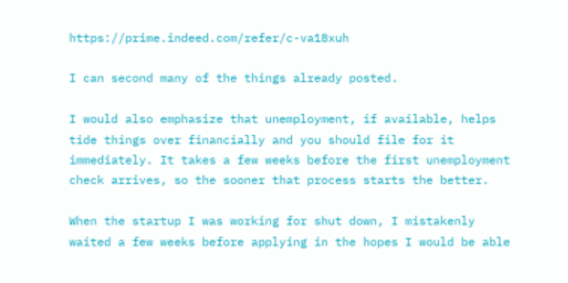https://prime.indeed.com/refer/c-va18xuh

I can second many of the things already posted.

I would also emphasize that unemployment, if available, helps tide things over financially and you should file for it immediately. It takes a few weeks before the first unemployment check arrives, so the sooner that process starts the better.

When the startup I was working for shut down, I mistakenly waited a few weeks before applying in the hopes I would be able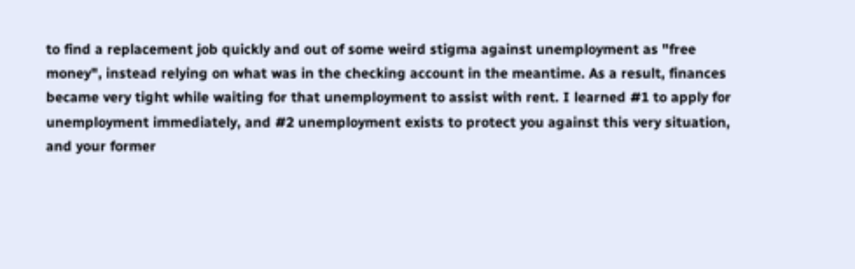to find a replacement job quickly and out of some weird stigma against unemployment as "free money", instead relying on what was in the checking account in the meantime. As a result, finances became very tight while waiting for that unemployment to assist with rent. I learned #1 to apply for unemployment immediately, and #2 unemployment exists to protect you against this very situation, and your former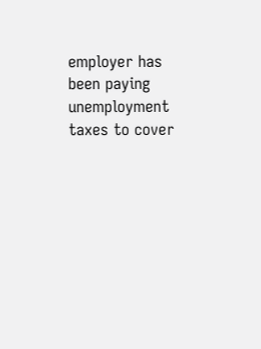employer has been paying unemployment taxes to cover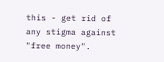this - get rid of any stigma against "free money".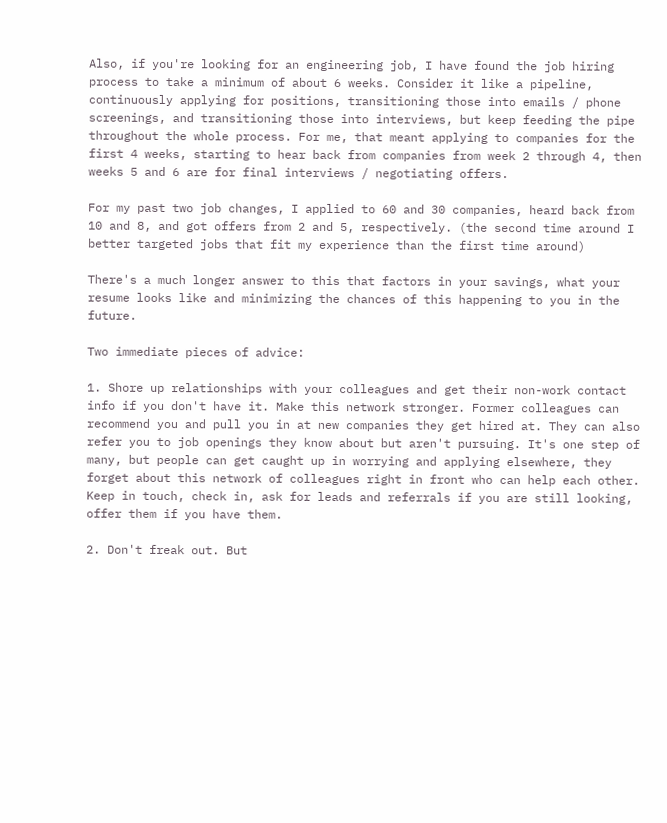Also, if you're looking for an engineering job, I have found the job hiring process to take a minimum of about 6 weeks. Consider it like a pipeline, continuously applying for positions, transitioning those into emails / phone screenings, and transitioning those into interviews, but keep feeding the pipe throughout the whole process. For me, that meant applying to companies for the first 4 weeks, starting to hear back from companies from week 2 through 4, then weeks 5 and 6 are for final interviews / negotiating offers.

For my past two job changes, I applied to 60 and 30 companies, heard back from 10 and 8, and got offers from 2 and 5, respectively. (the second time around I better targeted jobs that fit my experience than the first time around)

There's a much longer answer to this that factors in your savings, what your resume looks like and minimizing the chances of this happening to you in the future.

Two immediate pieces of advice:

1. Shore up relationships with your colleagues and get their non-work contact info if you don't have it. Make this network stronger. Former colleagues can recommend you and pull you in at new companies they get hired at. They can also refer you to job openings they know about but aren't pursuing. It's one step of many, but people can get caught up in worrying and applying elsewhere, they forget about this network of colleagues right in front who can help each other. Keep in touch, check in, ask for leads and referrals if you are still looking, offer them if you have them.

2. Don't freak out. But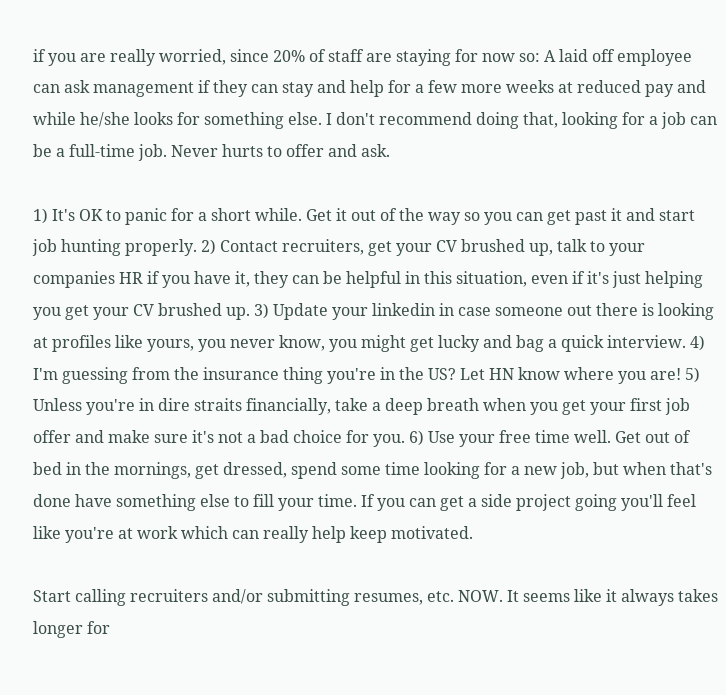if you are really worried, since 20% of staff are staying for now so: A laid off employee can ask management if they can stay and help for a few more weeks at reduced pay and while he/she looks for something else. I don't recommend doing that, looking for a job can be a full-time job. Never hurts to offer and ask.

1) It's OK to panic for a short while. Get it out of the way so you can get past it and start job hunting properly. 2) Contact recruiters, get your CV brushed up, talk to your companies HR if you have it, they can be helpful in this situation, even if it's just helping you get your CV brushed up. 3) Update your linkedin in case someone out there is looking at profiles like yours, you never know, you might get lucky and bag a quick interview. 4) I'm guessing from the insurance thing you're in the US? Let HN know where you are! 5) Unless you're in dire straits financially, take a deep breath when you get your first job offer and make sure it's not a bad choice for you. 6) Use your free time well. Get out of bed in the mornings, get dressed, spend some time looking for a new job, but when that's done have something else to fill your time. If you can get a side project going you'll feel like you're at work which can really help keep motivated.

Start calling recruiters and/or submitting resumes, etc. NOW. It seems like it always takes longer for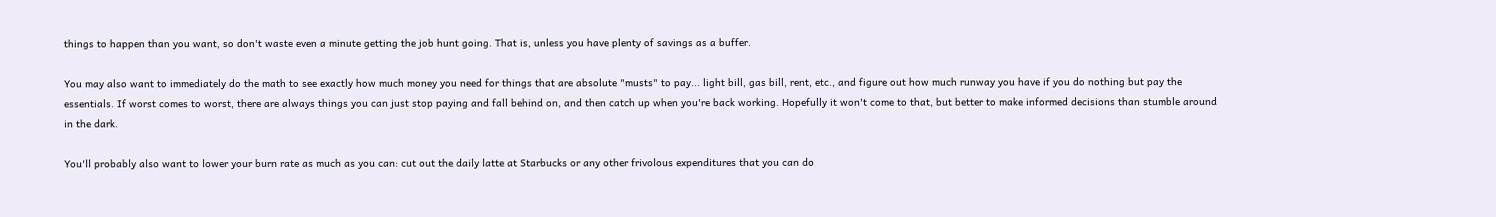things to happen than you want, so don't waste even a minute getting the job hunt going. That is, unless you have plenty of savings as a buffer.

You may also want to immediately do the math to see exactly how much money you need for things that are absolute "musts" to pay... light bill, gas bill, rent, etc., and figure out how much runway you have if you do nothing but pay the essentials. If worst comes to worst, there are always things you can just stop paying and fall behind on, and then catch up when you're back working. Hopefully it won't come to that, but better to make informed decisions than stumble around in the dark.

You'll probably also want to lower your burn rate as much as you can: cut out the daily latte at Starbucks or any other frivolous expenditures that you can do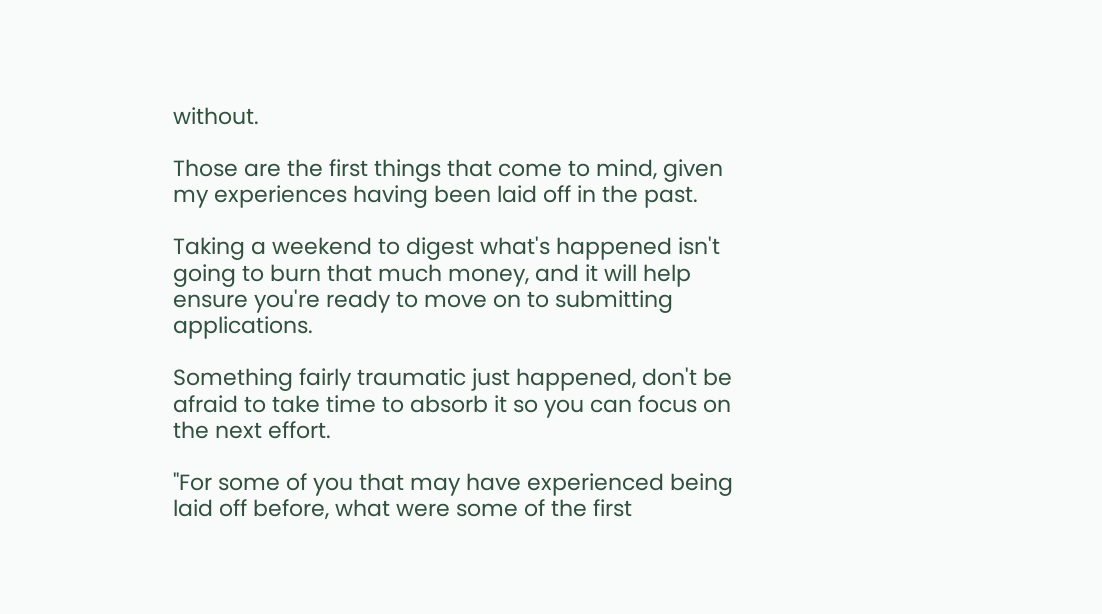without.

Those are the first things that come to mind, given my experiences having been laid off in the past.

Taking a weekend to digest what's happened isn't going to burn that much money, and it will help ensure you're ready to move on to submitting applications.

Something fairly traumatic just happened, don't be afraid to take time to absorb it so you can focus on the next effort.

"For some of you that may have experienced being laid off before, what were some of the first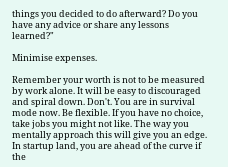things you decided to do afterward? Do you have any advice or share any lessons learned?"

Minimise expenses.

Remember your worth is not to be measured by work alone. It will be easy to discouraged and spiral down. Don't. You are in survival mode now. Be flexible. If you have no choice, take jobs you might not like. The way you mentally approach this will give you an edge. In startup land, you are ahead of the curve if the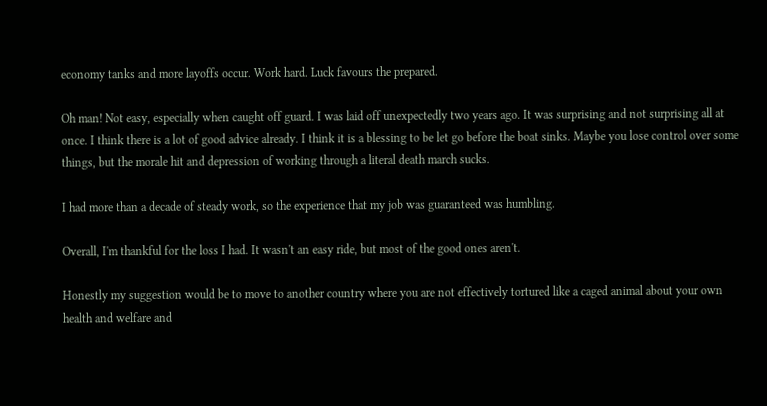economy tanks and more layoffs occur. Work hard. Luck favours the prepared.

Oh man! Not easy, especially when caught off guard. I was laid off unexpectedly two years ago. It was surprising and not surprising all at once. I think there is a lot of good advice already. I think it is a blessing to be let go before the boat sinks. Maybe you lose control over some things, but the morale hit and depression of working through a literal death march sucks.

I had more than a decade of steady work, so the experience that my job was guaranteed was humbling.

Overall, I'm thankful for the loss I had. It wasn't an easy ride, but most of the good ones aren't.

Honestly my suggestion would be to move to another country where you are not effectively tortured like a caged animal about your own health and welfare and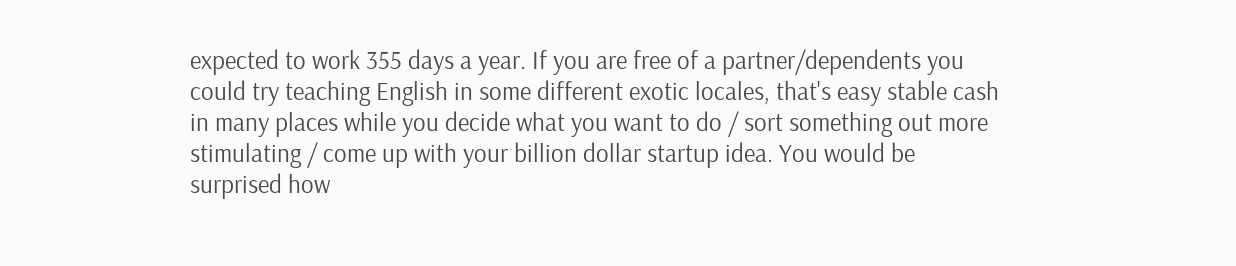expected to work 355 days a year. If you are free of a partner/dependents you could try teaching English in some different exotic locales, that's easy stable cash in many places while you decide what you want to do / sort something out more stimulating / come up with your billion dollar startup idea. You would be surprised how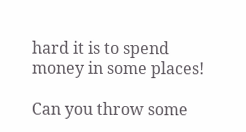hard it is to spend money in some places!

Can you throw some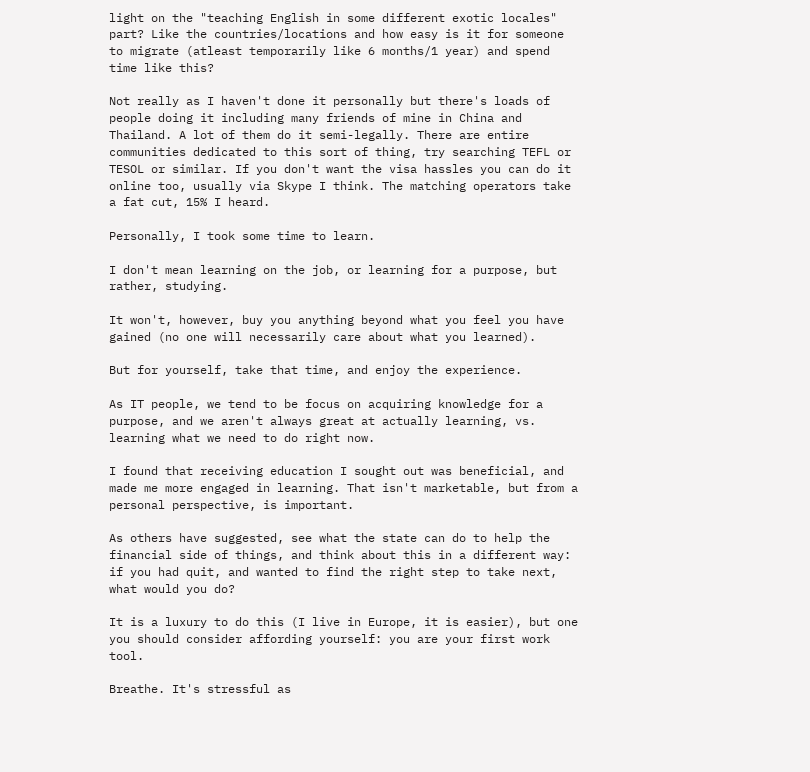light on the "teaching English in some different exotic locales" part? Like the countries/locations and how easy is it for someone to migrate (atleast temporarily like 6 months/1 year) and spend time like this?

Not really as I haven't done it personally but there's loads of people doing it including many friends of mine in China and Thailand. A lot of them do it semi-legally. There are entire communities dedicated to this sort of thing, try searching TEFL or TESOL or similar. If you don't want the visa hassles you can do it online too, usually via Skype I think. The matching operators take a fat cut, 15% I heard.

Personally, I took some time to learn.

I don't mean learning on the job, or learning for a purpose, but rather, studying.

It won't, however, buy you anything beyond what you feel you have gained (no one will necessarily care about what you learned).

But for yourself, take that time, and enjoy the experience.

As IT people, we tend to be focus on acquiring knowledge for a purpose, and we aren't always great at actually learning, vs. learning what we need to do right now.

I found that receiving education I sought out was beneficial, and made me more engaged in learning. That isn't marketable, but from a personal perspective, is important.

As others have suggested, see what the state can do to help the financial side of things, and think about this in a different way: if you had quit, and wanted to find the right step to take next, what would you do?

It is a luxury to do this (I live in Europe, it is easier), but one you should consider affording yourself: you are your first work tool.

Breathe. It's stressful as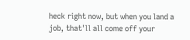heck right now, but when you land a job, that'll all come off your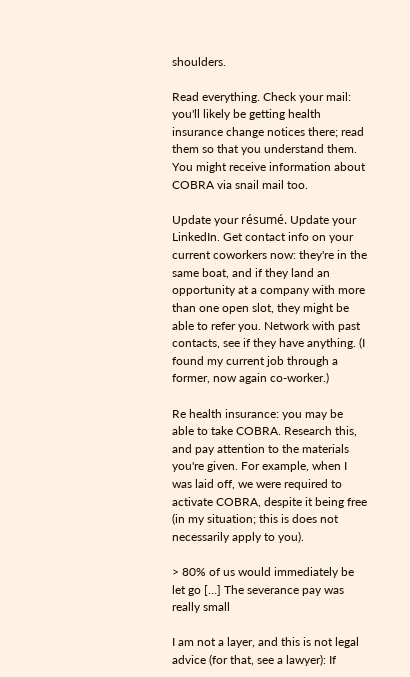shoulders.

Read everything. Check your mail: you'll likely be getting health insurance change notices there; read them so that you understand them. You might receive information about COBRA via snail mail too.

Update your résumé. Update your LinkedIn. Get contact info on your current coworkers now: they're in the same boat, and if they land an opportunity at a company with more than one open slot, they might be able to refer you. Network with past contacts, see if they have anything. (I found my current job through a former, now again co-worker.)

Re health insurance: you may be able to take COBRA. Research this, and pay attention to the materials you're given. For example, when I was laid off, we were required to activate COBRA, despite it being free (in my situation; this is does not necessarily apply to you).

> 80% of us would immediately be let go […] The severance pay was really small

I am not a layer, and this is not legal advice (for that, see a lawyer): If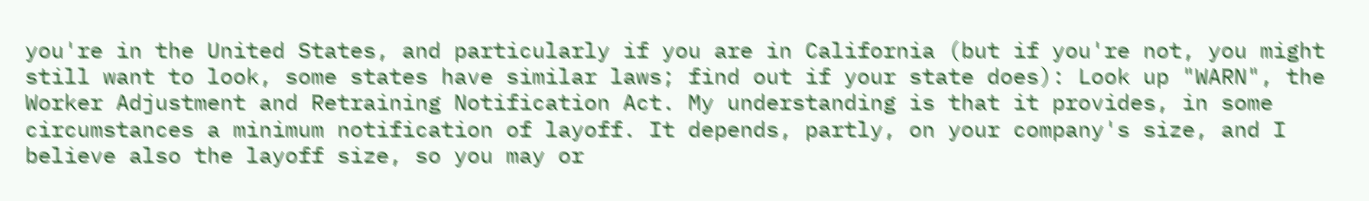you're in the United States, and particularly if you are in California (but if you're not, you might still want to look, some states have similar laws; find out if your state does): Look up "WARN", the Worker Adjustment and Retraining Notification Act. My understanding is that it provides, in some circumstances a minimum notification of layoff. It depends, partly, on your company's size, and I believe also the layoff size, so you may or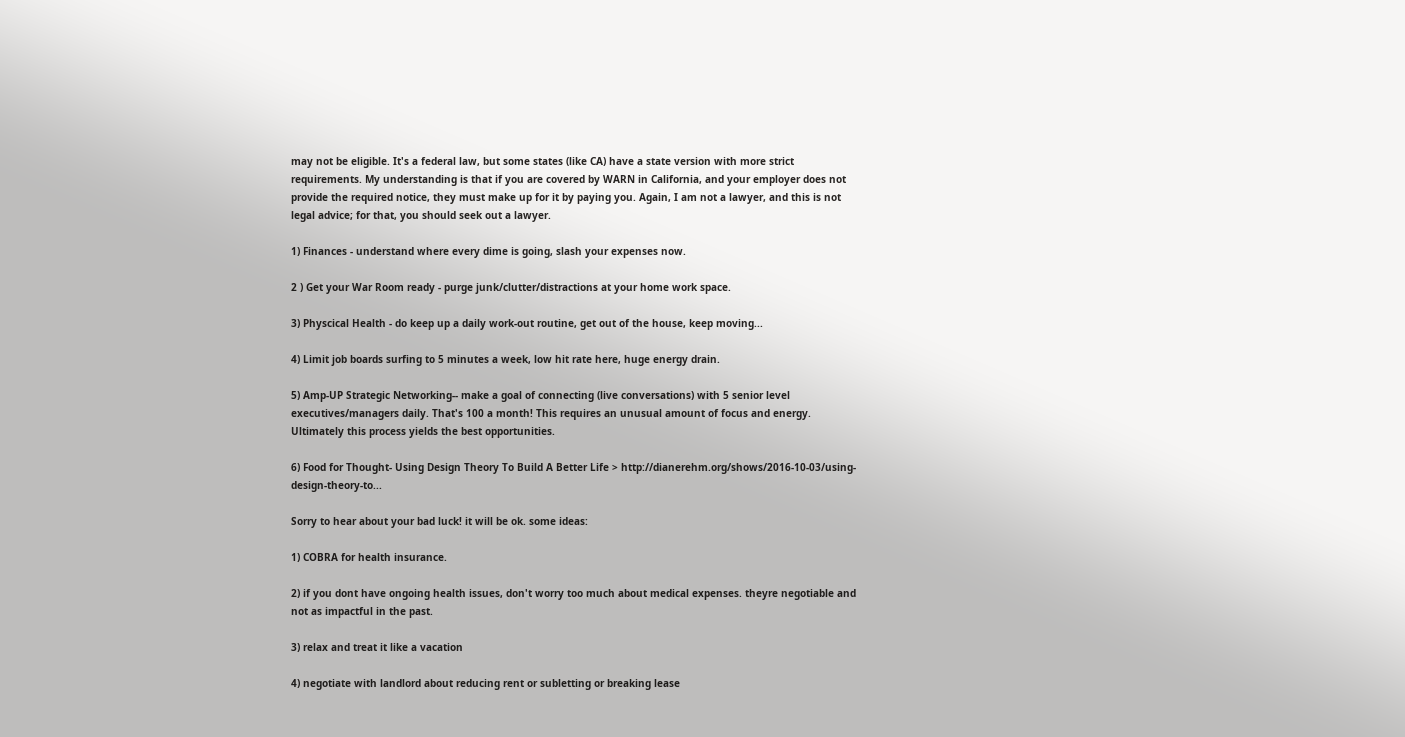may not be eligible. It's a federal law, but some states (like CA) have a state version with more strict requirements. My understanding is that if you are covered by WARN in California, and your employer does not provide the required notice, they must make up for it by paying you. Again, I am not a lawyer, and this is not legal advice; for that, you should seek out a lawyer.

1) Finances - understand where every dime is going, slash your expenses now.

2 ) Get your War Room ready - purge junk/clutter/distractions at your home work space.

3) Physcical Health - do keep up a daily work-out routine, get out of the house, keep moving...

4) Limit job boards surfing to 5 minutes a week, low hit rate here, huge energy drain.

5) Amp-UP Strategic Networking-- make a goal of connecting (live conversations) with 5 senior level executives/managers daily. That's 100 a month! This requires an unusual amount of focus and energy. Ultimately this process yields the best opportunities.

6) Food for Thought- Using Design Theory To Build A Better Life > http://dianerehm.org/shows/2016-10-03/using-design-theory-to...

Sorry to hear about your bad luck! it will be ok. some ideas:

1) COBRA for health insurance.

2) if you dont have ongoing health issues, don't worry too much about medical expenses. theyre negotiable and not as impactful in the past.

3) relax and treat it like a vacation

4) negotiate with landlord about reducing rent or subletting or breaking lease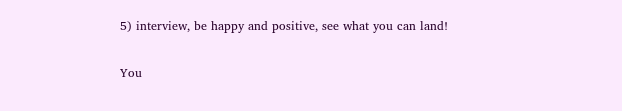5) interview, be happy and positive, see what you can land!

You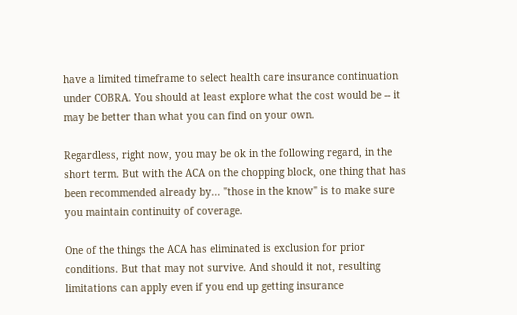have a limited timeframe to select health care insurance continuation under COBRA. You should at least explore what the cost would be -- it may be better than what you can find on your own.

Regardless, right now, you may be ok in the following regard, in the short term. But with the ACA on the chopping block, one thing that has been recommended already by... "those in the know" is to make sure you maintain continuity of coverage.

One of the things the ACA has eliminated is exclusion for prior conditions. But that may not survive. And should it not, resulting limitations can apply even if you end up getting insurance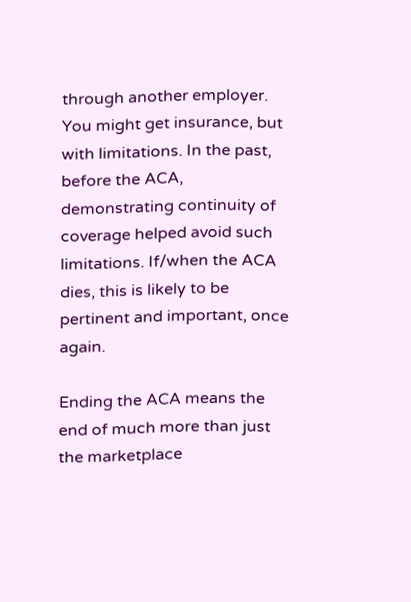through another employer. You might get insurance, but with limitations. In the past, before the ACA, demonstrating continuity of coverage helped avoid such limitations. If/when the ACA dies, this is likely to be pertinent and important, once again.

Ending the ACA means the end of much more than just the marketplace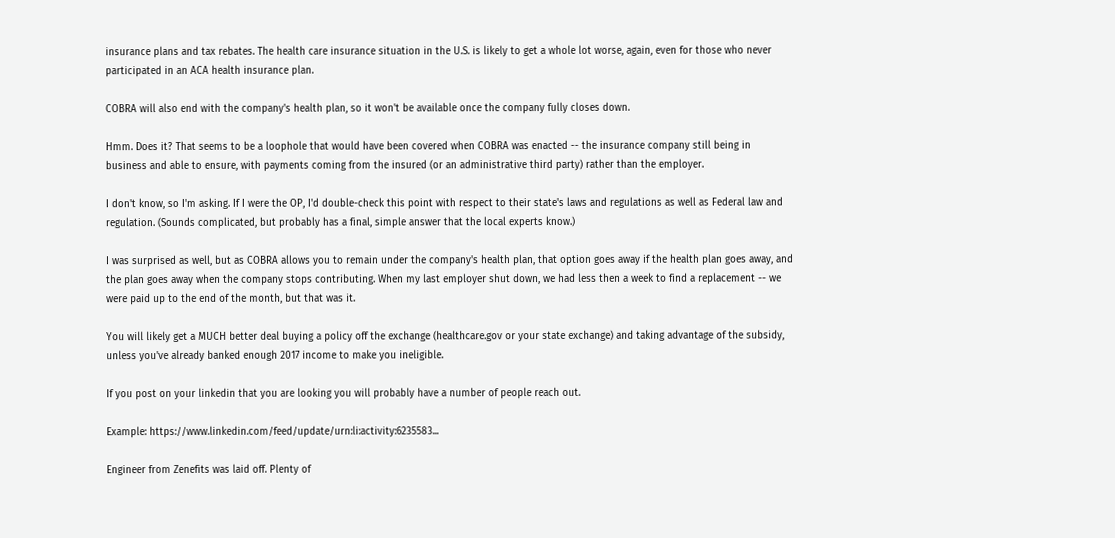insurance plans and tax rebates. The health care insurance situation in the U.S. is likely to get a whole lot worse, again, even for those who never participated in an ACA health insurance plan.

COBRA will also end with the company's health plan, so it won't be available once the company fully closes down.

Hmm. Does it? That seems to be a loophole that would have been covered when COBRA was enacted -- the insurance company still being in business and able to ensure, with payments coming from the insured (or an administrative third party) rather than the employer.

I don't know, so I'm asking. If I were the OP, I'd double-check this point with respect to their state's laws and regulations as well as Federal law and regulation. (Sounds complicated, but probably has a final, simple answer that the local experts know.)

I was surprised as well, but as COBRA allows you to remain under the company's health plan, that option goes away if the health plan goes away, and the plan goes away when the company stops contributing. When my last employer shut down, we had less then a week to find a replacement -- we were paid up to the end of the month, but that was it.

You will likely get a MUCH better deal buying a policy off the exchange (healthcare.gov or your state exchange) and taking advantage of the subsidy, unless you've already banked enough 2017 income to make you ineligible.

If you post on your linkedin that you are looking you will probably have a number of people reach out.

Example: https://www.linkedin.com/feed/update/urn:li:activity:6235583...

Engineer from Zenefits was laid off. Plenty of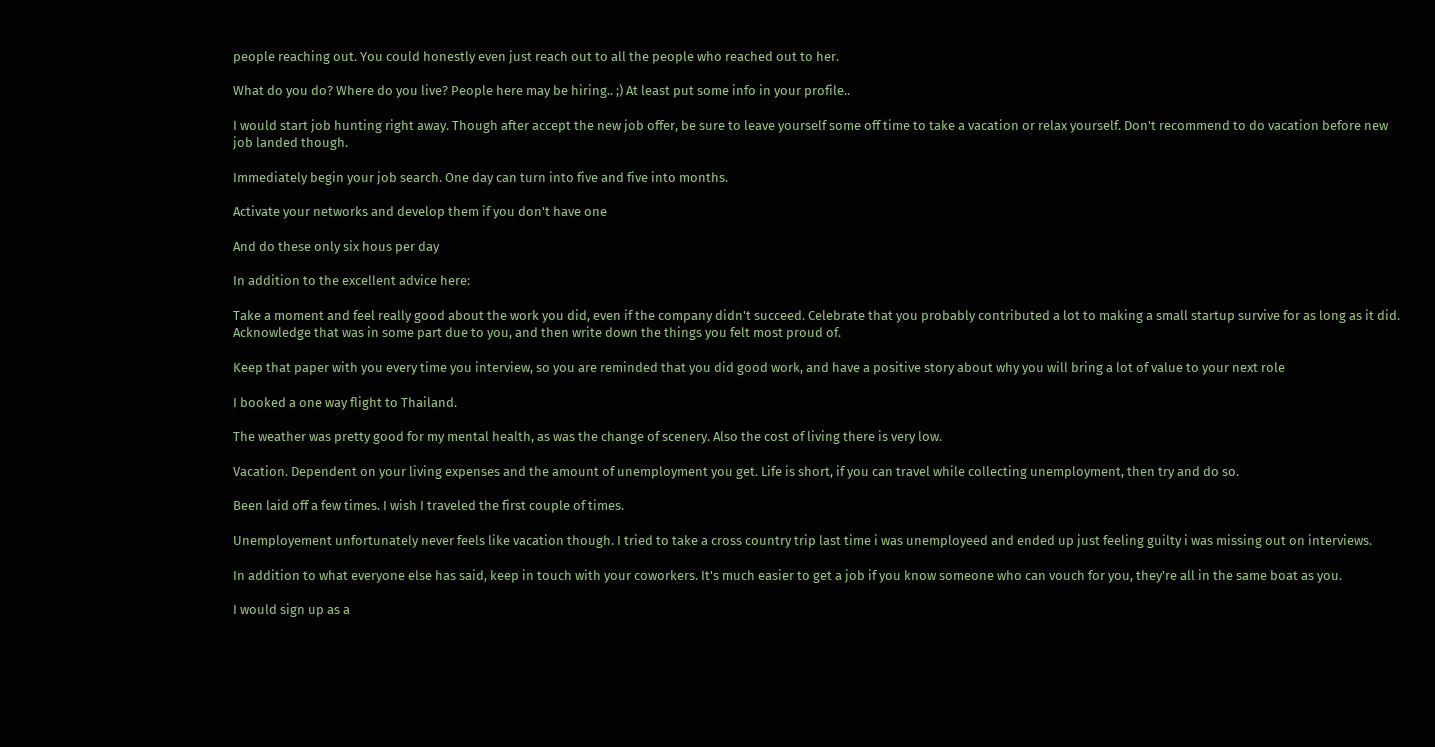people reaching out. You could honestly even just reach out to all the people who reached out to her.

What do you do? Where do you live? People here may be hiring.. ;) At least put some info in your profile..

I would start job hunting right away. Though after accept the new job offer, be sure to leave yourself some off time to take a vacation or relax yourself. Don't recommend to do vacation before new job landed though.

Immediately begin your job search. One day can turn into five and five into months.

Activate your networks and develop them if you don't have one

And do these only six hous per day

In addition to the excellent advice here:

Take a moment and feel really good about the work you did, even if the company didn't succeed. Celebrate that you probably contributed a lot to making a small startup survive for as long as it did. Acknowledge that was in some part due to you, and then write down the things you felt most proud of.

Keep that paper with you every time you interview, so you are reminded that you did good work, and have a positive story about why you will bring a lot of value to your next role

I booked a one way flight to Thailand.

The weather was pretty good for my mental health, as was the change of scenery. Also the cost of living there is very low.

Vacation. Dependent on your living expenses and the amount of unemployment you get. Life is short, if you can travel while collecting unemployment, then try and do so.

Been laid off a few times. I wish I traveled the first couple of times.

Unemployement unfortunately never feels like vacation though. I tried to take a cross country trip last time i was unemployeed and ended up just feeling guilty i was missing out on interviews.

In addition to what everyone else has said, keep in touch with your coworkers. It's much easier to get a job if you know someone who can vouch for you, they're all in the same boat as you.

I would sign up as a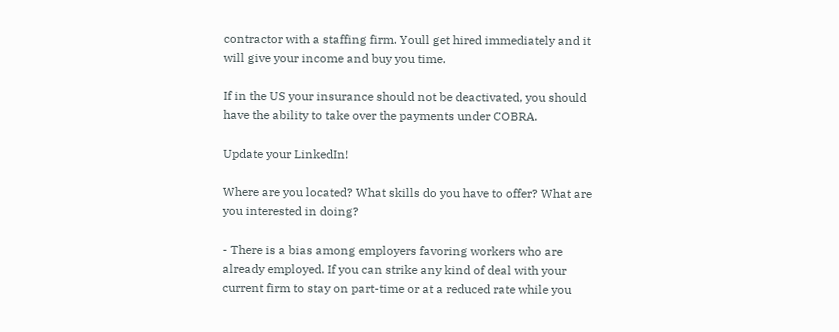contractor with a staffing firm. Youll get hired immediately and it will give your income and buy you time.

If in the US your insurance should not be deactivated, you should have the ability to take over the payments under COBRA.

Update your LinkedIn!

Where are you located? What skills do you have to offer? What are you interested in doing?

- There is a bias among employers favoring workers who are already employed. If you can strike any kind of deal with your current firm to stay on part-time or at a reduced rate while you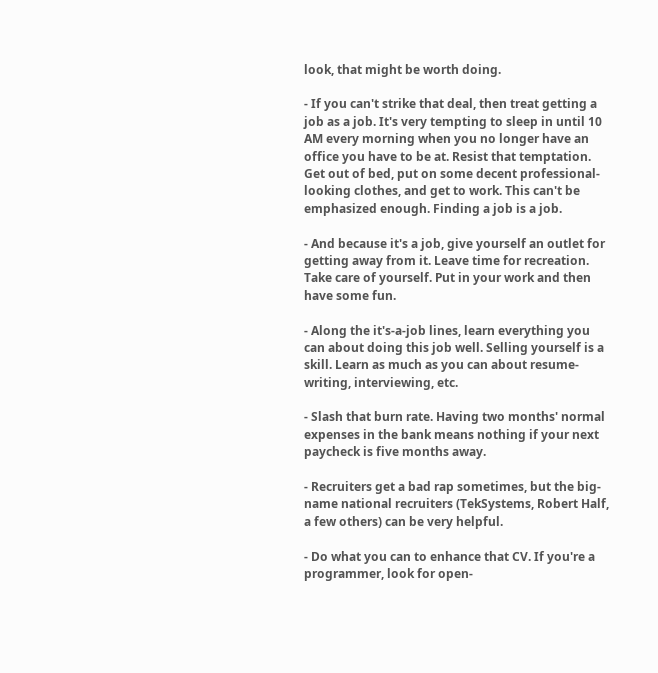look, that might be worth doing.

- If you can't strike that deal, then treat getting a job as a job. It's very tempting to sleep in until 10 AM every morning when you no longer have an office you have to be at. Resist that temptation. Get out of bed, put on some decent professional-looking clothes, and get to work. This can't be emphasized enough. Finding a job is a job.

- And because it's a job, give yourself an outlet for getting away from it. Leave time for recreation. Take care of yourself. Put in your work and then have some fun.

- Along the it's-a-job lines, learn everything you can about doing this job well. Selling yourself is a skill. Learn as much as you can about resume-writing, interviewing, etc.

- Slash that burn rate. Having two months' normal expenses in the bank means nothing if your next paycheck is five months away.

- Recruiters get a bad rap sometimes, but the big-name national recruiters (TekSystems, Robert Half, a few others) can be very helpful.

- Do what you can to enhance that CV. If you're a programmer, look for open-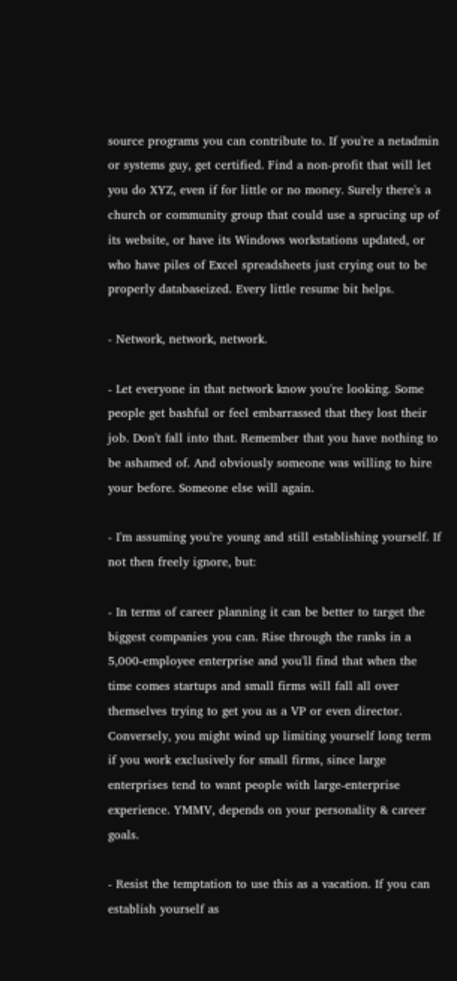source programs you can contribute to. If you're a netadmin or systems guy, get certified. Find a non-profit that will let you do XYZ, even if for little or no money. Surely there's a church or community group that could use a sprucing up of its website, or have its Windows workstations updated, or who have piles of Excel spreadsheets just crying out to be properly databaseized. Every little resume bit helps.

- Network, network, network.

- Let everyone in that network know you're looking. Some people get bashful or feel embarrassed that they lost their job. Don't fall into that. Remember that you have nothing to be ashamed of. And obviously someone was willing to hire your before. Someone else will again.

- I'm assuming you're young and still establishing yourself. If not then freely ignore, but:

- In terms of career planning it can be better to target the biggest companies you can. Rise through the ranks in a 5,000-employee enterprise and you'll find that when the time comes startups and small firms will fall all over themselves trying to get you as a VP or even director. Conversely, you might wind up limiting yourself long term if you work exclusively for small firms, since large enterprises tend to want people with large-enterprise experience. YMMV, depends on your personality & career goals.

- Resist the temptation to use this as a vacation. If you can establish yourself as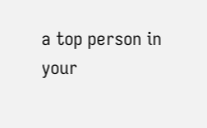a top person in your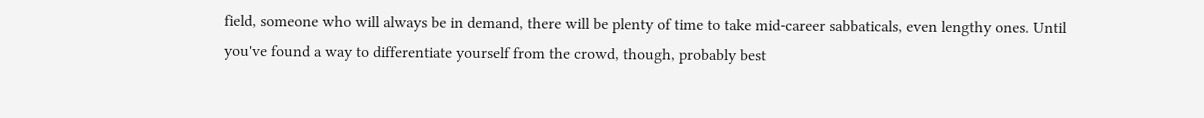field, someone who will always be in demand, there will be plenty of time to take mid-career sabbaticals, even lengthy ones. Until you've found a way to differentiate yourself from the crowd, though, probably best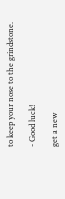to keep your nose to the grindstone.

- Good luck!

get a new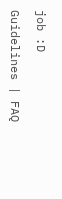job :D

Guidelines | FAQ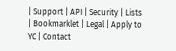| Support | API | Security | Lists | Bookmarklet | Legal | Apply to YC | Contact